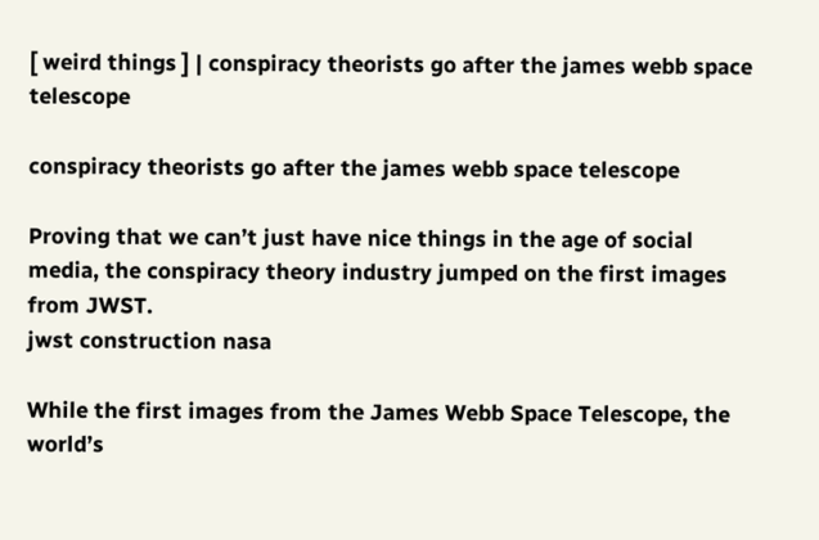[ weird things ] | conspiracy theorists go after the james webb space telescope

conspiracy theorists go after the james webb space telescope

Proving that we can’t just have nice things in the age of social media, the conspiracy theory industry jumped on the first images from JWST.
jwst construction nasa

While the first images from the James Webb Space Telescope, the world’s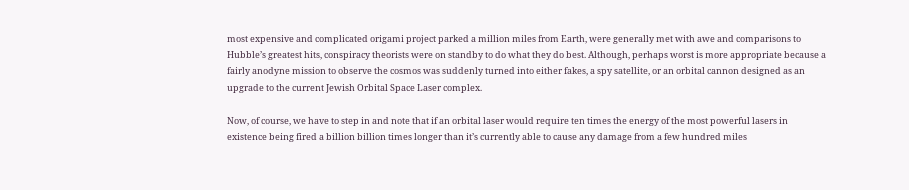most expensive and complicated origami project parked a million miles from Earth, were generally met with awe and comparisons to Hubble’s greatest hits, conspiracy theorists were on standby to do what they do best. Although, perhaps worst is more appropriate because a fairly anodyne mission to observe the cosmos was suddenly turned into either fakes, a spy satellite, or an orbital cannon designed as an upgrade to the current Jewish Orbital Space Laser complex.

Now, of course, we have to step in and note that if an orbital laser would require ten times the energy of the most powerful lasers in existence being fired a billion billion times longer than it’s currently able to cause any damage from a few hundred miles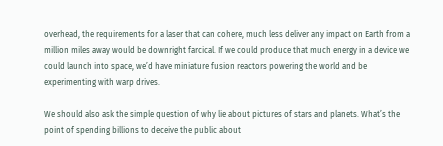overhead, the requirements for a laser that can cohere, much less deliver any impact on Earth from a million miles away would be downright farcical. If we could produce that much energy in a device we could launch into space, we’d have miniature fusion reactors powering the world and be experimenting with warp drives.

We should also ask the simple question of why lie about pictures of stars and planets. What’s the point of spending billions to deceive the public about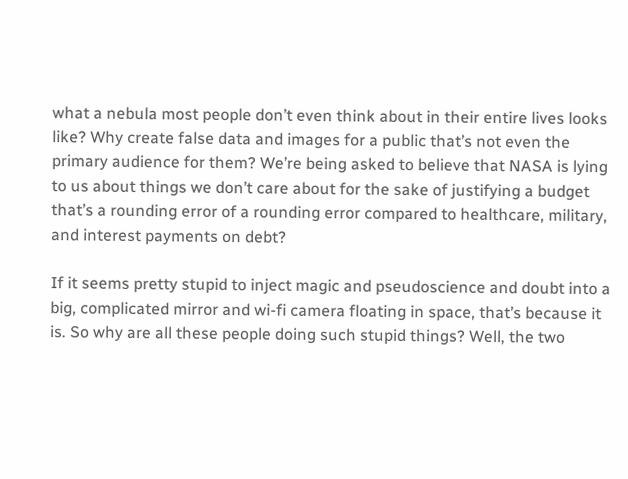what a nebula most people don’t even think about in their entire lives looks like? Why create false data and images for a public that’s not even the primary audience for them? We’re being asked to believe that NASA is lying to us about things we don’t care about for the sake of justifying a budget that’s a rounding error of a rounding error compared to healthcare, military, and interest payments on debt?

If it seems pretty stupid to inject magic and pseudoscience and doubt into a big, complicated mirror and wi-fi camera floating in space, that’s because it is. So why are all these people doing such stupid things? Well, the two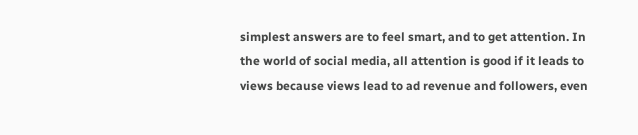simplest answers are to feel smart, and to get attention. In the world of social media, all attention is good if it leads to views because views lead to ad revenue and followers, even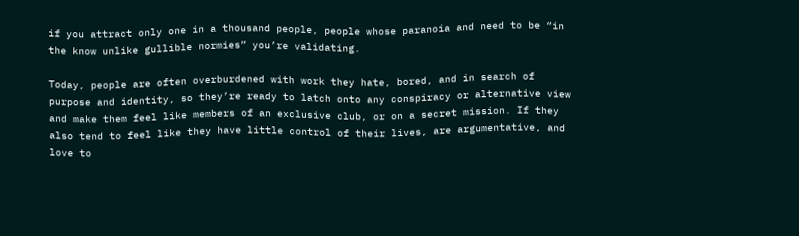if you attract only one in a thousand people, people whose paranoia and need to be “in the know unlike gullible normies” you’re validating.

Today, people are often overburdened with work they hate, bored, and in search of purpose and identity, so they’re ready to latch onto any conspiracy or alternative view and make them feel like members of an exclusive club, or on a secret mission. If they also tend to feel like they have little control of their lives, are argumentative, and love to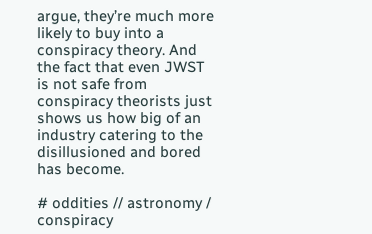argue, they’re much more likely to buy into a conspiracy theory. And the fact that even JWST is not safe from conspiracy theorists just shows us how big of an industry catering to the disillusioned and bored has become.

# oddities // astronomy / conspiracy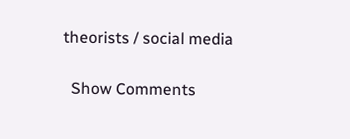theorists / social media

  Show Comments